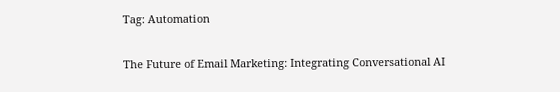Tag: Automation

The Future of Email Marketing: Integrating Conversational AI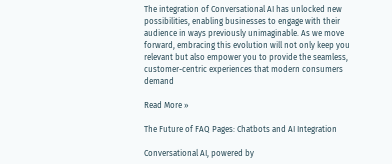The integration of Conversational AI has unlocked new possibilities, enabling businesses to engage with their audience in ways previously unimaginable. As we move forward, embracing this evolution will not only keep you relevant but also empower you to provide the seamless, customer-centric experiences that modern consumers demand

Read More »

The Future of FAQ Pages: Chatbots and AI Integration

Conversational AI, powered by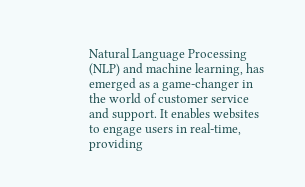Natural Language Processing (NLP) and machine learning, has emerged as a game-changer in the world of customer service and support. It enables websites to engage users in real-time, providing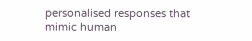personalised responses that mimic human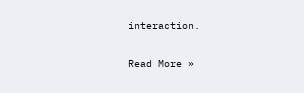interaction.

Read More »